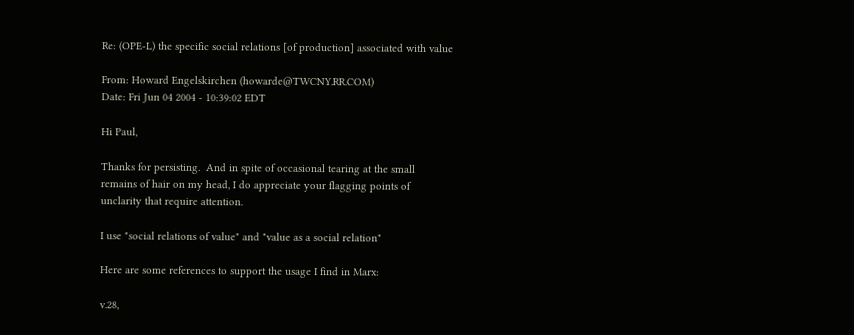Re: (OPE-L) the specific social relations [of production] associated with value

From: Howard Engelskirchen (howarde@TWCNY.RR.COM)
Date: Fri Jun 04 2004 - 10:39:02 EDT

Hi Paul,

Thanks for persisting.  And in spite of occasional tearing at the small
remains of hair on my head, I do appreciate your flagging points of
unclarity that require attention.

I use "social relations of value" and "value as a social relation"

Here are some references to support the usage I find in Marx:

v.28,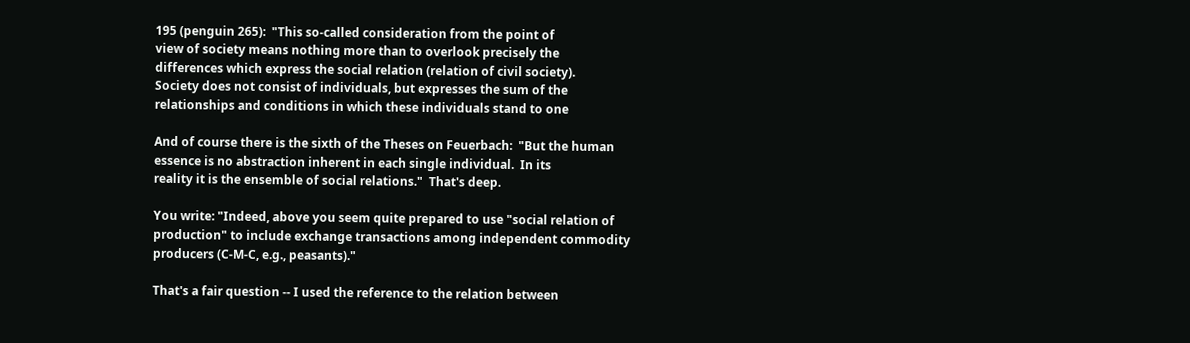195 (penguin 265):  "This so-called consideration from the point of
view of society means nothing more than to overlook precisely the
differences which express the social relation (relation of civil society).
Society does not consist of individuals, but expresses the sum of the
relationships and conditions in which these individuals stand to one

And of course there is the sixth of the Theses on Feuerbach:  "But the human
essence is no abstraction inherent in each single individual.  In its
reality it is the ensemble of social relations."  That's deep.

You write: "Indeed, above you seem quite prepared to use "social relation of
production" to include exchange transactions among independent commodity
producers (C-M-C, e.g., peasants)."

That's a fair question -- I used the reference to the relation between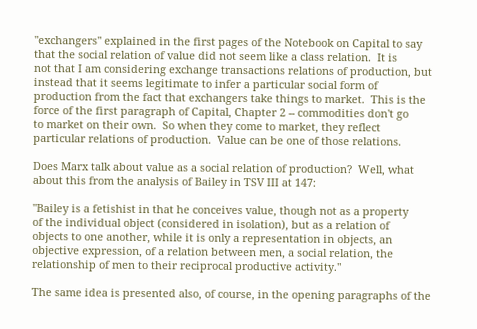"exchangers" explained in the first pages of the Notebook on Capital to say
that the social relation of value did not seem like a class relation.  It is
not that I am considering exchange transactions relations of production, but
instead that it seems legitimate to infer a particular social form of
production from the fact that exchangers take things to market.  This is the
force of the first paragraph of Capital, Chapter 2 -- commodities don't go
to market on their own.  So when they come to market, they reflect
particular relations of production.  Value can be one of those relations.

Does Marx talk about value as a social relation of production?  Well, what
about this from the analysis of Bailey in TSV III at 147:

"Bailey is a fetishist in that he conceives value, though not as a property
of the individual object (considered in isolation), but as a relation of
objects to one another, while it is only a representation in objects, an
objective expression, of a relation between men, a social relation, the
relationship of men to their reciprocal productive activity."

The same idea is presented also, of course, in the opening paragraphs of the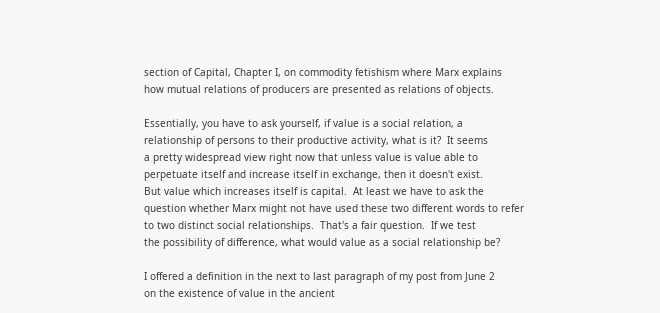section of Capital, Chapter I, on commodity fetishism where Marx explains
how mutual relations of producers are presented as relations of objects.

Essentially, you have to ask yourself, if value is a social relation, a
relationship of persons to their productive activity, what is it?  It seems
a pretty widespread view right now that unless value is value able to
perpetuate itself and increase itself in exchange, then it doesn't exist.
But value which increases itself is capital.  At least we have to ask the
question whether Marx might not have used these two different words to refer
to two distinct social relationships.  That's a fair question.  If we test
the possibility of difference, what would value as a social relationship be?

I offered a definition in the next to last paragraph of my post from June 2
on the existence of value in the ancient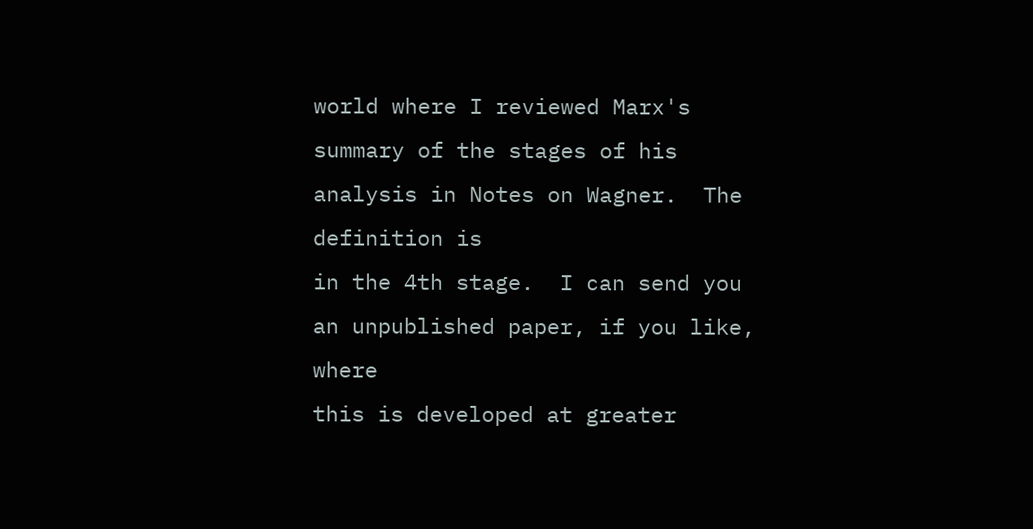world where I reviewed Marx's
summary of the stages of his analysis in Notes on Wagner.  The definition is
in the 4th stage.  I can send you an unpublished paper, if you like, where
this is developed at greater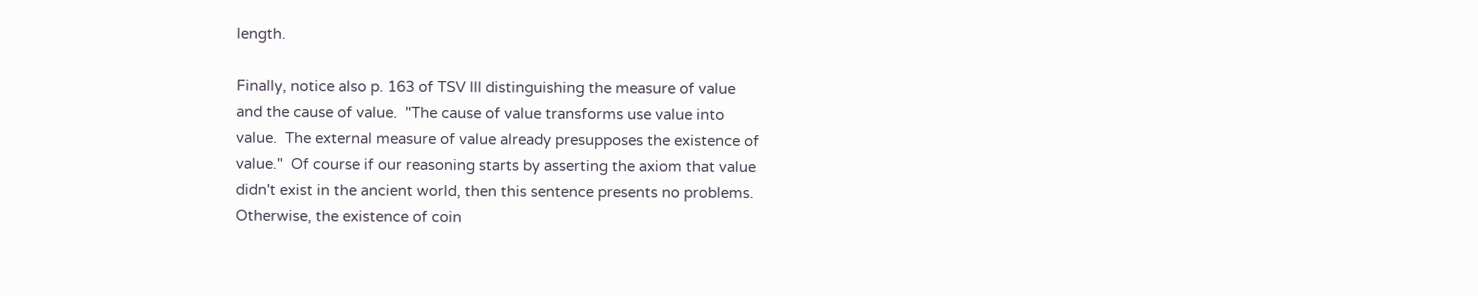length.

Finally, notice also p. 163 of TSV III distinguishing the measure of value
and the cause of value.  "The cause of value transforms use value into
value.  The external measure of value already presupposes the existence of
value."  Of course if our reasoning starts by asserting the axiom that value
didn't exist in the ancient world, then this sentence presents no problems.
Otherwise, the existence of coin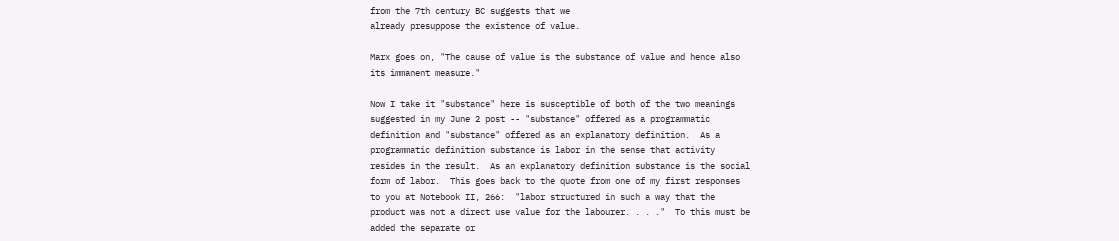from the 7th century BC suggests that we
already presuppose the existence of value.

Marx goes on, "The cause of value is the substance of value and hence also
its immanent measure."

Now I take it "substance" here is susceptible of both of the two meanings
suggested in my June 2 post -- "substance" offered as a programmatic
definition and "substance" offered as an explanatory definition.  As a
programmatic definition substance is labor in the sense that activity
resides in the result.  As an explanatory definition substance is the social
form of labor.  This goes back to the quote from one of my first responses
to you at Notebook II, 266:  "labor structured in such a way that the
product was not a direct use value for the labourer. . . ."  To this must be
added the separate or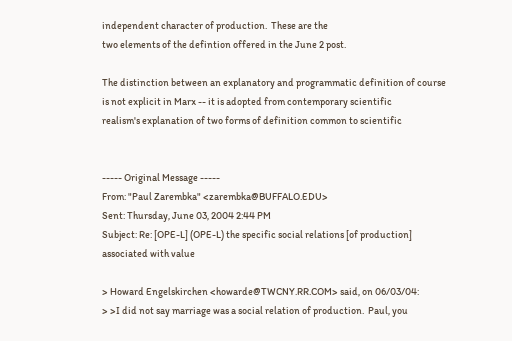independent character of production.  These are the
two elements of the defintion offered in the June 2 post.

The distinction between an explanatory and programmatic definition of course
is not explicit in Marx -- it is adopted from contemporary scientific
realism's explanation of two forms of definition common to scientific


----- Original Message -----
From: "Paul Zarembka" <zarembka@BUFFALO.EDU>
Sent: Thursday, June 03, 2004 2:44 PM
Subject: Re: [OPE-L] (OPE-L) the specific social relations [of production]
associated with value

> Howard Engelskirchen <howarde@TWCNY.RR.COM> said, on 06/03/04:
> >I did not say marriage was a social relation of production.  Paul, you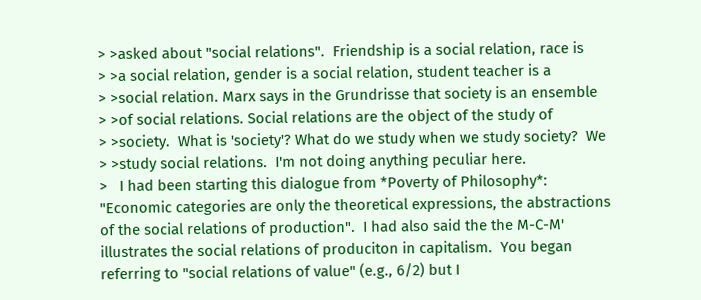> >asked about "social relations".  Friendship is a social relation, race is
> >a social relation, gender is a social relation, student teacher is a
> >social relation. Marx says in the Grundrisse that society is an ensemble
> >of social relations. Social relations are the object of the study of
> >society.  What is 'society'? What do we study when we study society?  We
> >study social relations.  I'm not doing anything peculiar here.
>   I had been starting this dialogue from *Poverty of Philosophy*:
"Economic categories are only the theoretical expressions, the abstractions
of the social relations of production".  I had also said the the M-C-M'
illustrates the social relations of produciton in capitalism.  You began
referring to "social relations of value" (e.g., 6/2) but I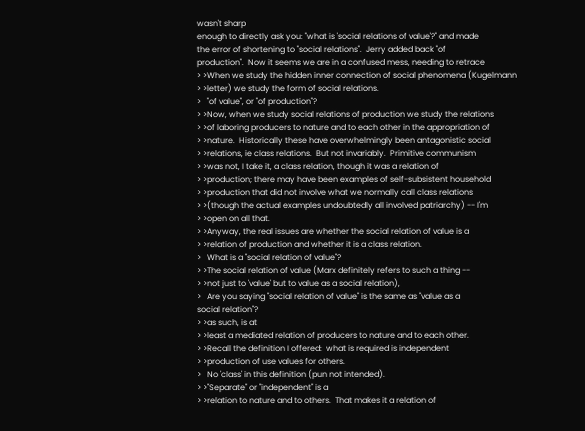wasn't sharp
enough to directly ask you: "what is 'social relations of value'?" and made
the error of shortening to "social relations".  Jerry added back "of
production".  Now it seems we are in a confused mess, needing to retrace
> >When we study the hidden inner connection of social phenomena (Kugelmann
> >letter) we study the form of social relations.
>   "of value", or "of production"?
> >Now, when we study social relations of production we study the relations
> >of laboring producers to nature and to each other in the appropriation of
> >nature.  Historically these have overwhelmingly been antagonistic social
> >relations, ie class relations.  But not invariably.  Primitive communism
> >was not, I take it, a class relation, though it was a relation of
> >production; there may have been examples of self-subsistent household
> >production that did not involve what we normally call class relations
> >(though the actual examples undoubtedly all involved patriarchy) -- I'm
> >open on all that.
> >Anyway, the real issues are whether the social relation of value is a
> >relation of production and whether it is a class relation.
>   What is a "social relation of value"?
> >The social relation of value (Marx definitely refers to such a thing --
> >not just to 'value' but to value as a social relation),
>   Are you saying "social relation of value" is the same as "value as a
social relation"?
> >as such, is at
> >least a mediated relation of producers to nature and to each other.
> >Recall the definition I offered:  what is required is independent
> >production of use values for others.
>   No 'class' in this definition (pun not intended).
> >"Separate" or "independent" is a
> >relation to nature and to others.  That makes it a relation of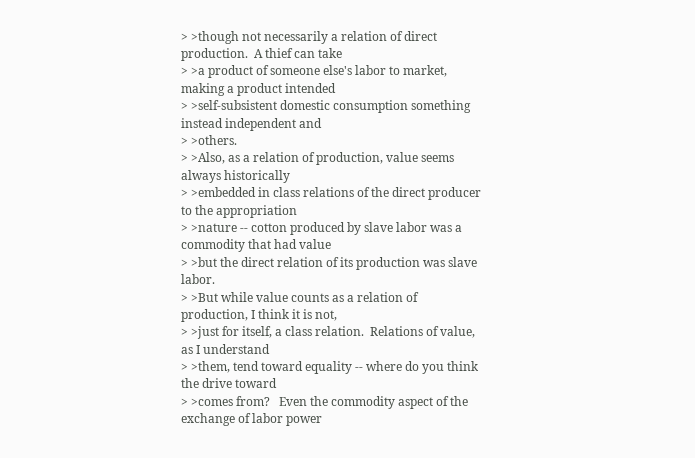> >though not necessarily a relation of direct production.  A thief can take
> >a product of someone else's labor to market, making a product intended
> >self-subsistent domestic consumption something instead independent and
> >others.
> >Also, as a relation of production, value seems always historically
> >embedded in class relations of the direct producer to the appropriation
> >nature -- cotton produced by slave labor was a commodity that had value
> >but the direct relation of its production was slave labor.
> >But while value counts as a relation of production, I think it is not,
> >just for itself, a class relation.  Relations of value, as I understand
> >them, tend toward equality -- where do you think the drive toward
> >comes from?   Even the commodity aspect of the exchange of labor power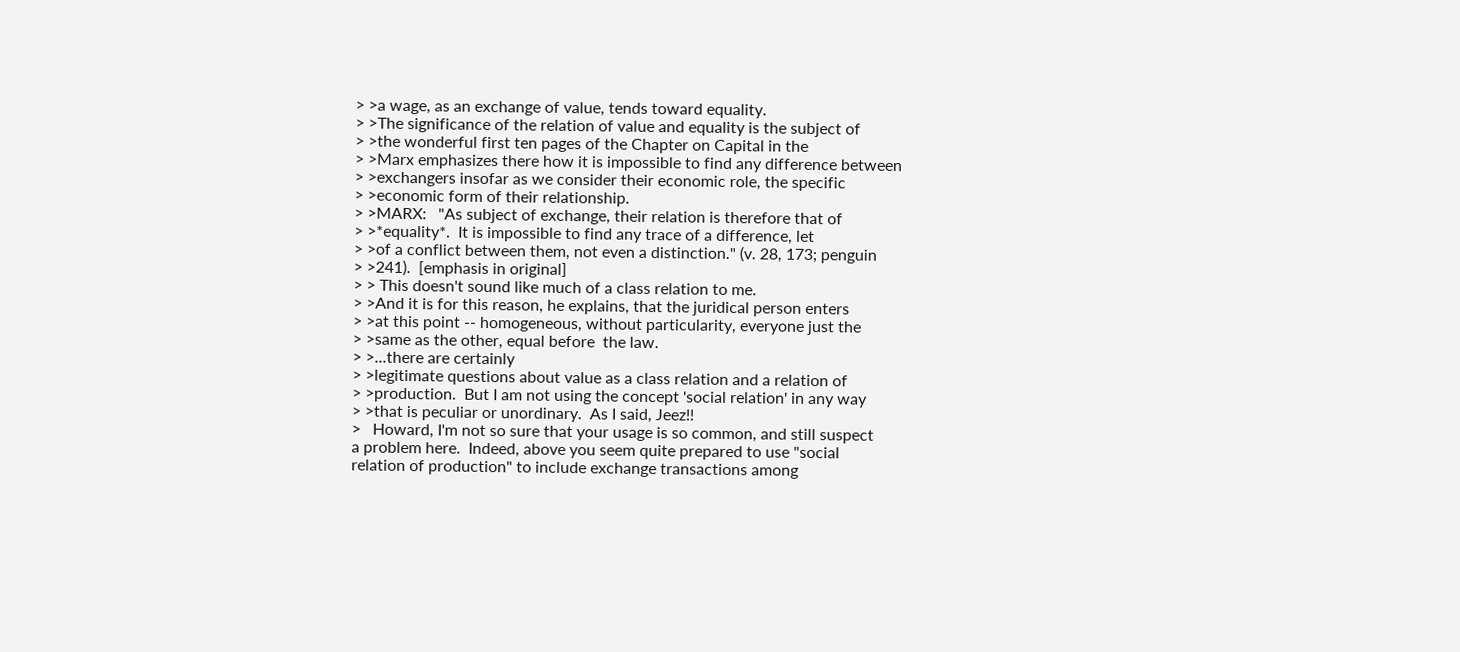> >a wage, as an exchange of value, tends toward equality.
> >The significance of the relation of value and equality is the subject of
> >the wonderful first ten pages of the Chapter on Capital in the
> >Marx emphasizes there how it is impossible to find any difference between
> >exchangers insofar as we consider their economic role, the specific
> >economic form of their relationship.
> >MARX:   "As subject of exchange, their relation is therefore that of
> >*equality*.  It is impossible to find any trace of a difference, let
> >of a conflict between them, not even a distinction." (v. 28, 173; penguin
> >241).  [emphasis in original]
> > This doesn't sound like much of a class relation to me.
> >And it is for this reason, he explains, that the juridical person enters
> >at this point -- homogeneous, without particularity, everyone just the
> >same as the other, equal before  the law.
> >...there are certainly
> >legitimate questions about value as a class relation and a relation of
> >production.  But I am not using the concept 'social relation' in any way
> >that is peculiar or unordinary.  As I said, Jeez!!
>   Howard, I'm not so sure that your usage is so common, and still suspect
a problem here.  Indeed, above you seem quite prepared to use "social
relation of production" to include exchange transactions among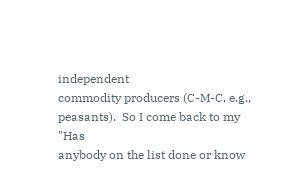independent
commodity producers (C-M-C, e.g., peasants).  So I come back to my "Has
anybody on the list done or know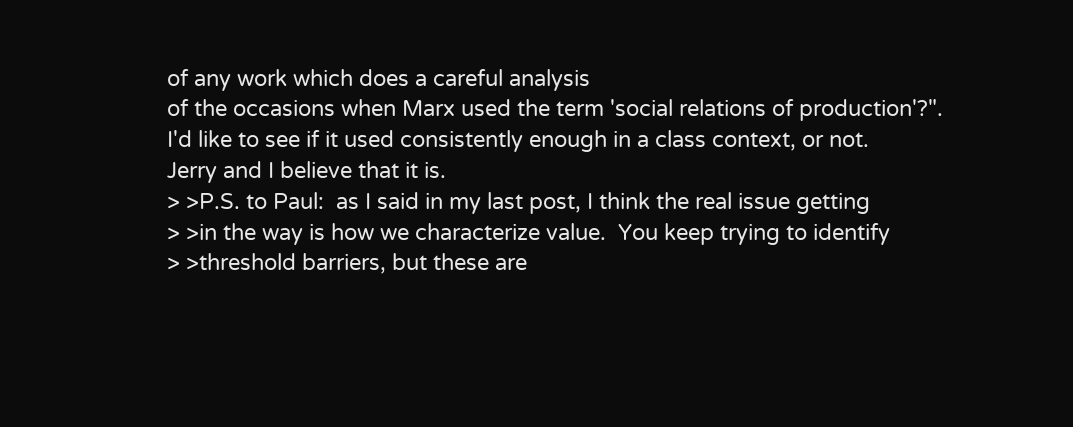of any work which does a careful analysis
of the occasions when Marx used the term 'social relations of production'?".
I'd like to see if it used consistently enough in a class context, or not.
Jerry and I believe that it is.
> >P.S. to Paul:  as I said in my last post, I think the real issue getting
> >in the way is how we characterize value.  You keep trying to identify
> >threshold barriers, but these are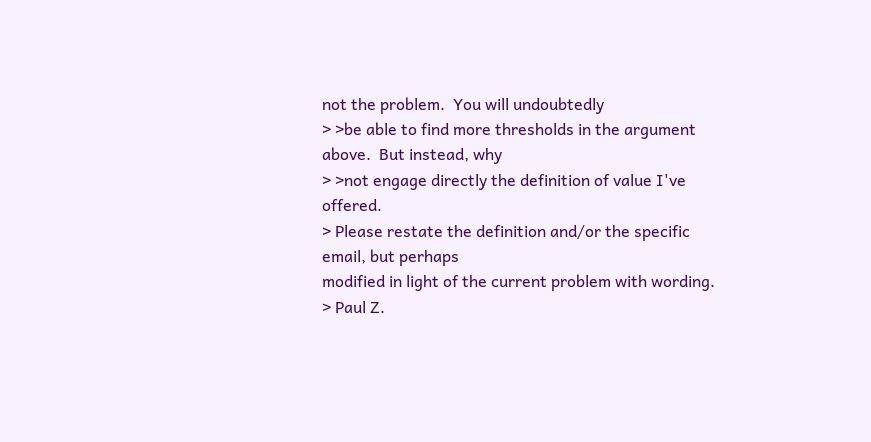not the problem.  You will undoubtedly
> >be able to find more thresholds in the argument above.  But instead, why
> >not engage directly the definition of value I've offered.
> Please restate the definition and/or the specific email, but perhaps
modified in light of the current problem with wording.
> Paul Z.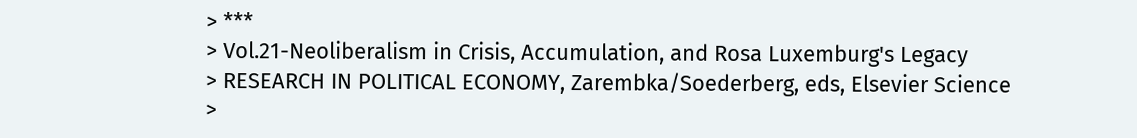> ***
> Vol.21-Neoliberalism in Crisis, Accumulation, and Rosa Luxemburg's Legacy
> RESEARCH IN POLITICAL ECONOMY, Zarembka/Soederberg, eds, Elsevier Science
>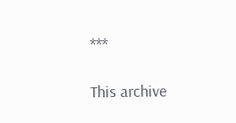***

This archive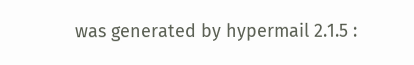was generated by hypermail 2.1.5 :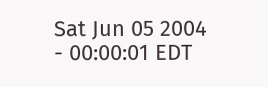Sat Jun 05 2004 - 00:00:01 EDT